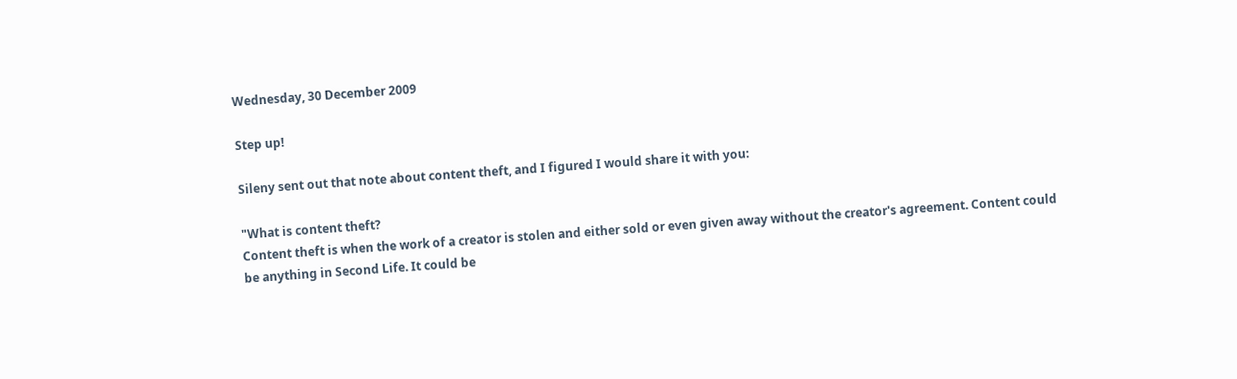Wednesday, 30 December 2009

Step up!

Sileny sent out that note about content theft, and I figured I would share it with you:

"What is content theft?
Content theft is when the work of a creator is stolen and either sold or even given away without the creator's agreement. Content could be anything in Second Life. It could be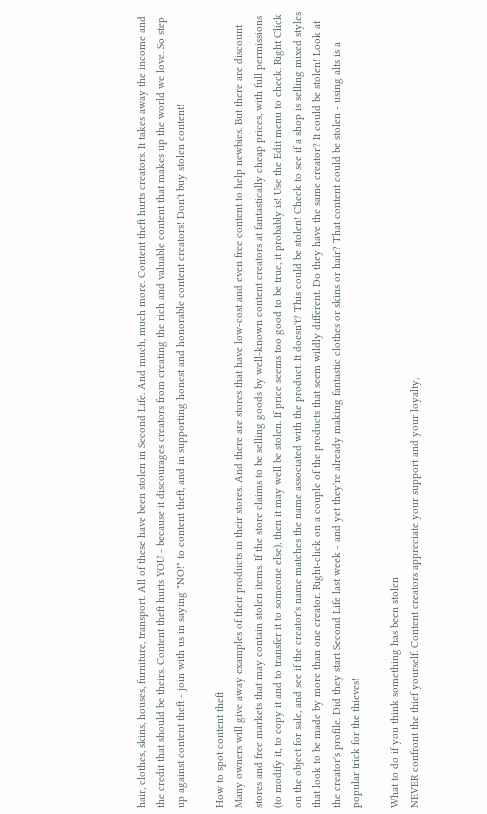hair, clothes, skins, houses, furniture, transport. All of these have been stolen in Second Life. And much, much more. Content theft hurts creators. It takes away the income and the credit that should be theirs. Content theft hurts YOU - because it discourages creators from creating the rich and valuable content that makes up the world we love. So step up against content theft - join with us in saying "NO!" to content theft, and in supporting honest and honorable content creators! Don't buy stolen content!

How to spot content theft
Many owners will give away examples of their products in their stores. And there are stores that have low-cost and even free content to help newbies. But there are discount stores and free markets that may contain stolen items. If the store claims to be selling goods by well-known content creators at fantastically cheap prices, with full permissions (to modify it, to copy it and to transfer it to someone else), then it may well be stolen. If price seems too good to be true, it probably is! Use the Edit menu to check. Right Click on the object for sale, and see if the creator's name matches the name associated with the product. It doesn't? This could be stolen! Check to see if a shop is selling mixed styles that look to be made by more than one creator. Right-click on a couple of the products that seem wildly different. Do they have the same creator? It could be stolen! Look at the creator's profile. Did they start Second Life last week - and yet they're already making fantastic clothes or skins or hair? That content could be stolen - using alts is a popular trick for the thieves!

What to do if you think something has been stolen
NEVER confront the thief yourself. Content creators appreciate your support and your loyalty,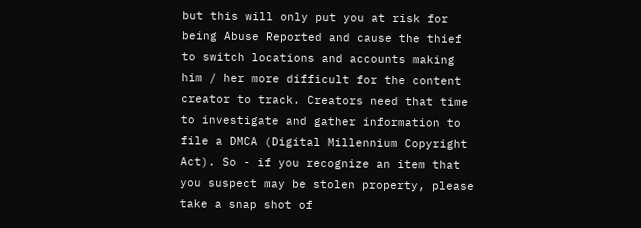but this will only put you at risk for being Abuse Reported and cause the thief to switch locations and accounts making him / her more difficult for the content creator to track. Creators need that time to investigate and gather information to file a DMCA (Digital Millennium Copyright Act). So - if you recognize an item that you suspect may be stolen property, please take a snap shot of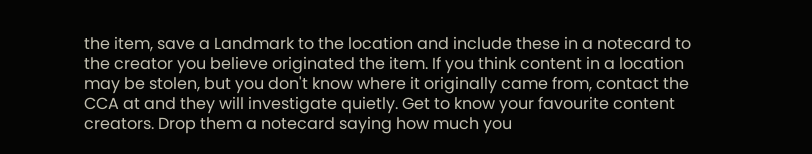the item, save a Landmark to the location and include these in a notecard to the creator you believe originated the item. If you think content in a location may be stolen, but you don't know where it originally came from, contact the CCA at and they will investigate quietly. Get to know your favourite content creators. Drop them a notecard saying how much you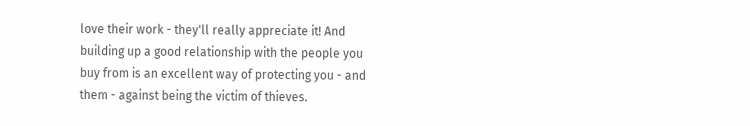love their work - they'll really appreciate it! And building up a good relationship with the people you buy from is an excellent way of protecting you - and them - against being the victim of thieves.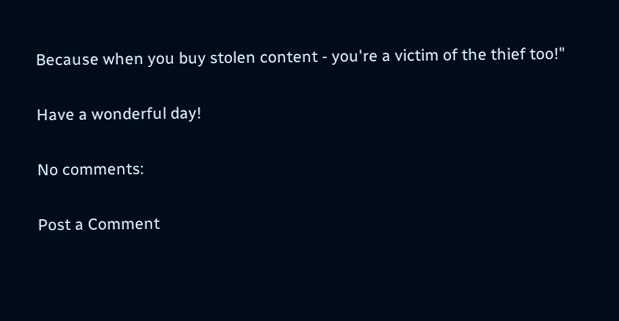Because when you buy stolen content - you're a victim of the thief too!"

Have a wonderful day!

No comments:

Post a Comment